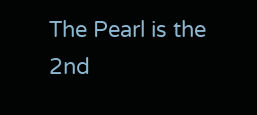The Pearl is the 2nd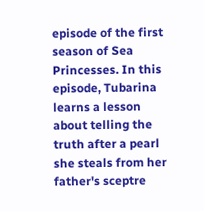episode of the first season of Sea Princesses. In this episode, Tubarina learns a lesson about telling the truth after a pearl she steals from her father's sceptre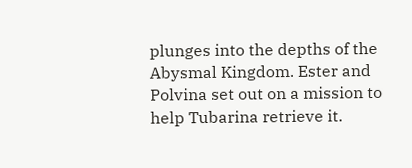plunges into the depths of the Abysmal Kingdom. Ester and Polvina set out on a mission to help Tubarina retrieve it.